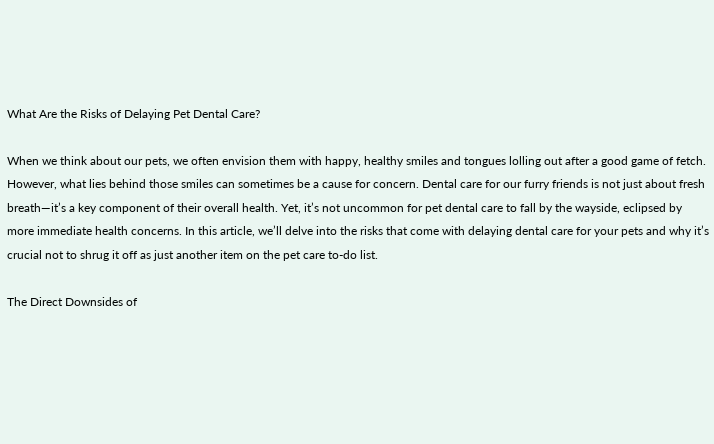What Are the Risks of Delaying Pet Dental Care?

When we think about our pets, we often envision them with happy, healthy smiles and tongues lolling out after a good game of fetch. However, what lies behind those smiles can sometimes be a cause for concern. Dental care for our furry friends is not just about fresh breath—it’s a key component of their overall health. Yet, it’s not uncommon for pet dental care to fall by the wayside, eclipsed by more immediate health concerns. In this article, we’ll delve into the risks that come with delaying dental care for your pets and why it’s crucial not to shrug it off as just another item on the pet care to-do list.

The Direct Downsides of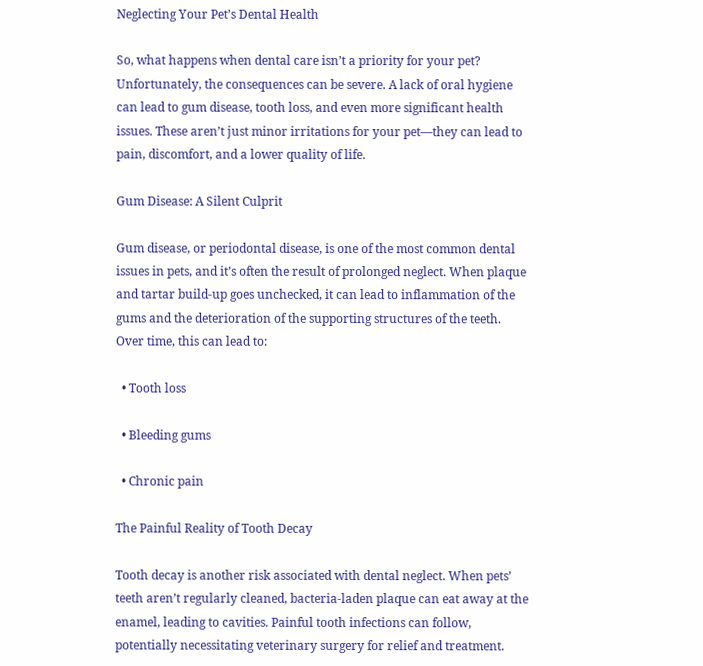Neglecting Your Pet’s Dental Health

So, what happens when dental care isn’t a priority for your pet? Unfortunately, the consequences can be severe. A lack of oral hygiene can lead to gum disease, tooth loss, and even more significant health issues. These aren’t just minor irritations for your pet—they can lead to pain, discomfort, and a lower quality of life.

Gum Disease: A Silent Culprit

Gum disease, or periodontal disease, is one of the most common dental issues in pets, and it’s often the result of prolonged neglect. When plaque and tartar build-up goes unchecked, it can lead to inflammation of the gums and the deterioration of the supporting structures of the teeth. Over time, this can lead to:

  • Tooth loss

  • Bleeding gums

  • Chronic pain

The Painful Reality of Tooth Decay

Tooth decay is another risk associated with dental neglect. When pets’ teeth aren’t regularly cleaned, bacteria-laden plaque can eat away at the enamel, leading to cavities. Painful tooth infections can follow, potentially necessitating veterinary surgery for relief and treatment.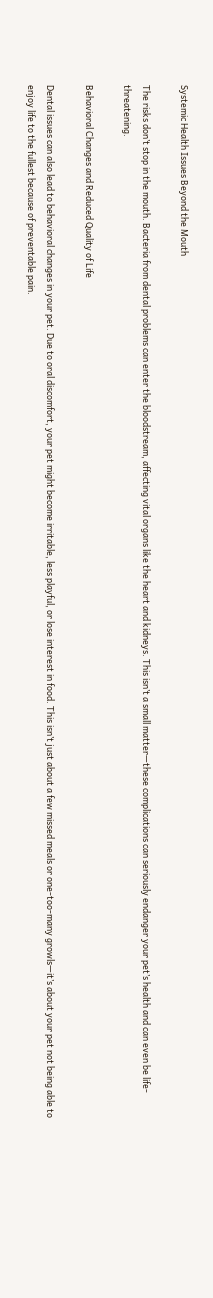Systemic Health Issues Beyond the Mouth

The risks don’t stop in the mouth. Bacteria from dental problems can enter the bloodstream, affecting vital organs like the heart and kidneys. This isn’t a small matter—these complications can seriously endanger your pet’s health and can even be life-threatening.

Behavioral Changes and Reduced Quality of Life

Dental issues can also lead to behavioral changes in your pet. Due to oral discomfort, your pet might become irritable, less playful, or lose interest in food. This isn’t just about a few missed meals or one-too-many growls—it’s about your pet not being able to enjoy life to the fullest because of preventable pain.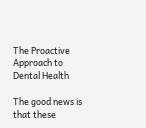The Proactive Approach to Dental Health

The good news is that these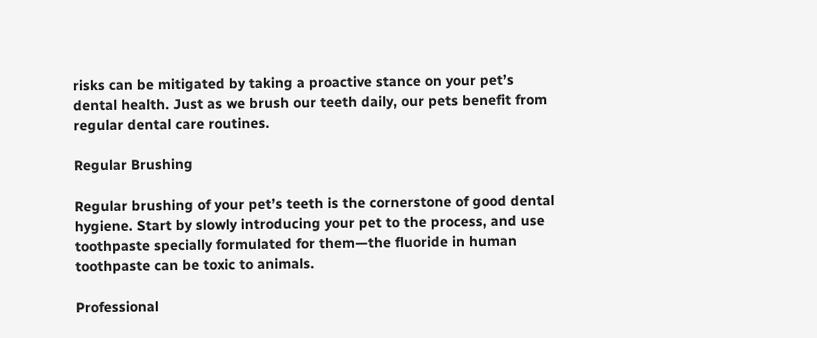risks can be mitigated by taking a proactive stance on your pet’s dental health. Just as we brush our teeth daily, our pets benefit from regular dental care routines.

Regular Brushing

Regular brushing of your pet’s teeth is the cornerstone of good dental hygiene. Start by slowly introducing your pet to the process, and use toothpaste specially formulated for them—the fluoride in human toothpaste can be toxic to animals.

Professional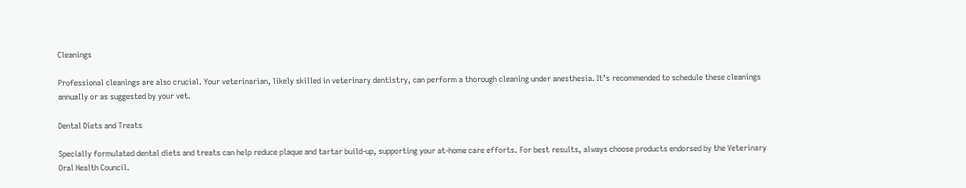Cleanings

Professional cleanings are also crucial. Your veterinarian, likely skilled in veterinary dentistry, can perform a thorough cleaning under anesthesia. It’s recommended to schedule these cleanings annually or as suggested by your vet.

Dental Diets and Treats

Specially formulated dental diets and treats can help reduce plaque and tartar build-up, supporting your at-home care efforts. For best results, always choose products endorsed by the Veterinary Oral Health Council.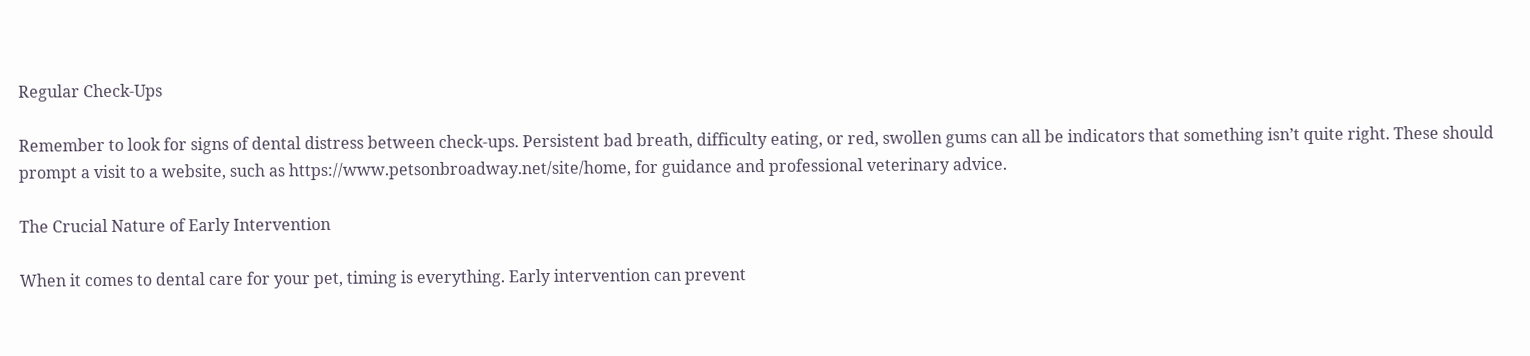Regular Check-Ups

Remember to look for signs of dental distress between check-ups. Persistent bad breath, difficulty eating, or red, swollen gums can all be indicators that something isn’t quite right. These should prompt a visit to a website, such as https://www.petsonbroadway.net/site/home, for guidance and professional veterinary advice.

The Crucial Nature of Early Intervention

When it comes to dental care for your pet, timing is everything. Early intervention can prevent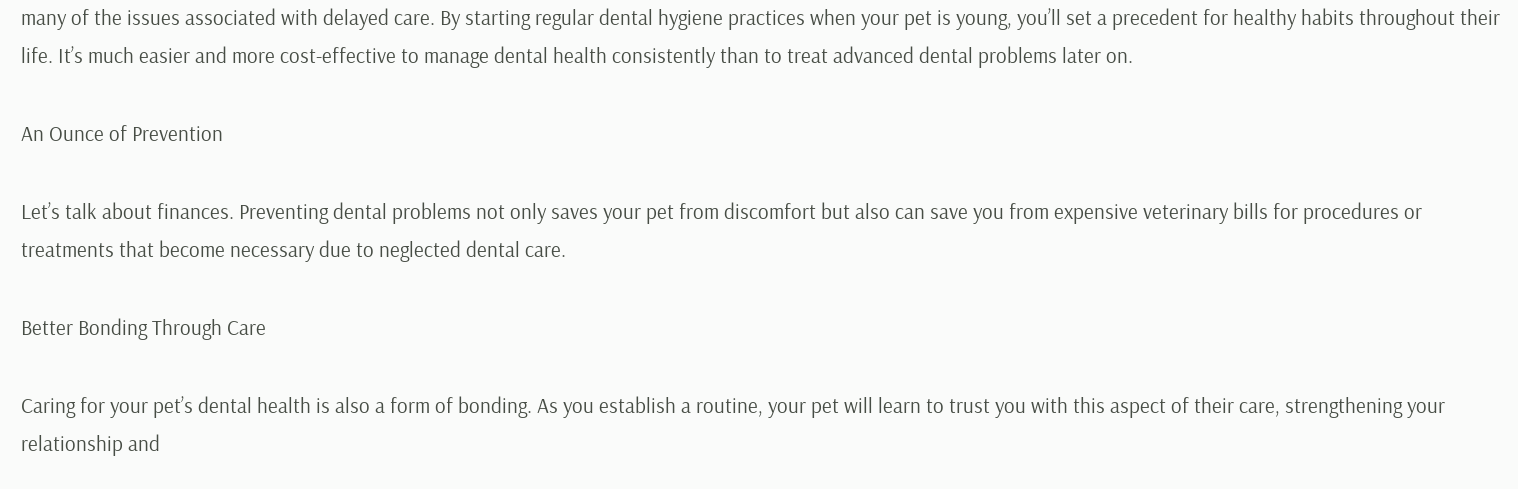many of the issues associated with delayed care. By starting regular dental hygiene practices when your pet is young, you’ll set a precedent for healthy habits throughout their life. It’s much easier and more cost-effective to manage dental health consistently than to treat advanced dental problems later on.

An Ounce of Prevention

Let’s talk about finances. Preventing dental problems not only saves your pet from discomfort but also can save you from expensive veterinary bills for procedures or treatments that become necessary due to neglected dental care.

Better Bonding Through Care

Caring for your pet’s dental health is also a form of bonding. As you establish a routine, your pet will learn to trust you with this aspect of their care, strengthening your relationship and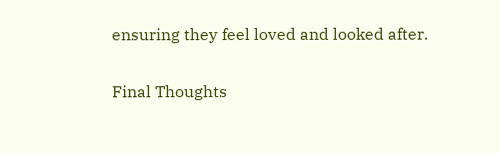ensuring they feel loved and looked after.

Final Thoughts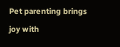Pet parenting brings joy with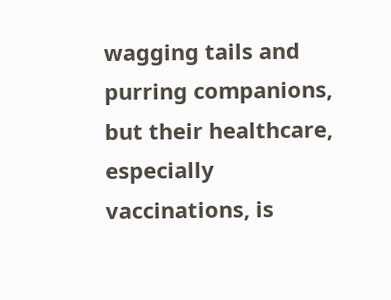wagging tails and purring companions, but their healthcare, especially vaccinations, is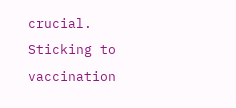crucial. Sticking to vaccination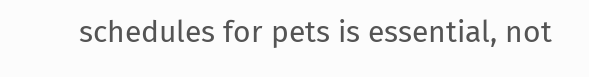schedules for pets is essential, not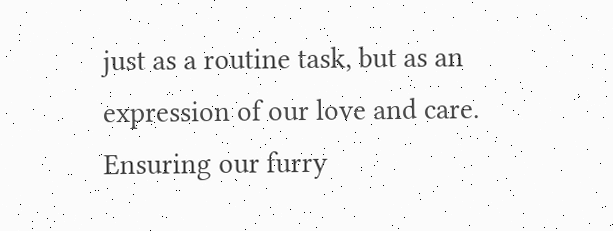just as a routine task, but as an expression of our love and care. Ensuring our furry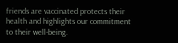friends are vaccinated protects their health and highlights our commitment to their well-being.